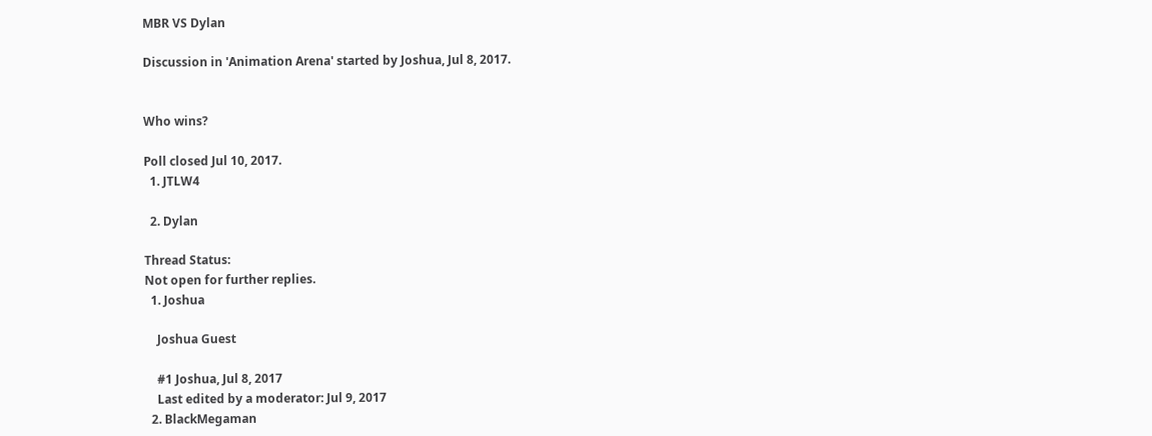MBR VS Dylan

Discussion in 'Animation Arena' started by Joshua, Jul 8, 2017.


Who wins?

Poll closed Jul 10, 2017.
  1. JTLW4

  2. Dylan

Thread Status:
Not open for further replies.
  1. Joshua

    Joshua Guest

    #1 Joshua, Jul 8, 2017
    Last edited by a moderator: Jul 9, 2017
  2. BlackMegaman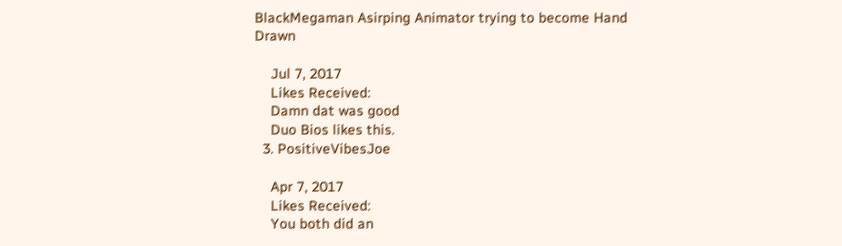BlackMegaman Asirping Animator trying to become Hand Drawn

    Jul 7, 2017
    Likes Received:
    Damn dat was good
    Duo Bios likes this.
  3. PositiveVibesJoe

    Apr 7, 2017
    Likes Received:
    You both did an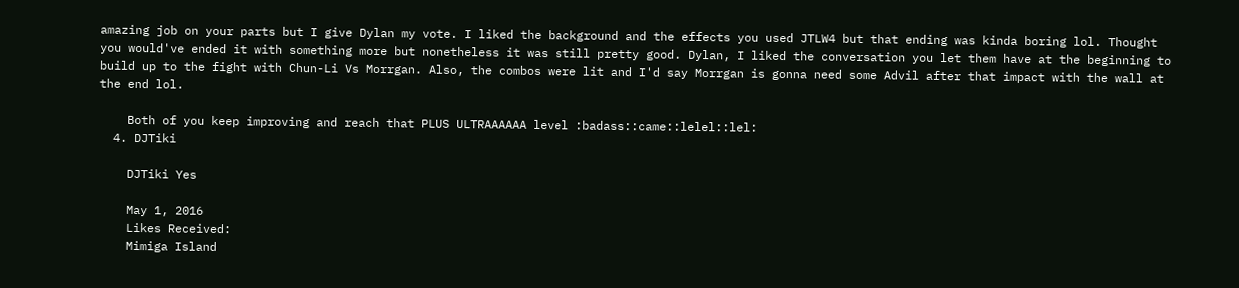amazing job on your parts but I give Dylan my vote. I liked the background and the effects you used JTLW4 but that ending was kinda boring lol. Thought you would've ended it with something more but nonetheless it was still pretty good. Dylan, I liked the conversation you let them have at the beginning to build up to the fight with Chun-Li Vs Morrgan. Also, the combos were lit and I'd say Morrgan is gonna need some Advil after that impact with the wall at the end lol.

    Both of you keep improving and reach that PLUS ULTRAAAAAA level :badass::came::lelel::lel:
  4. DJTiki

    DJTiki Yes

    May 1, 2016
    Likes Received:
    Mimiga Island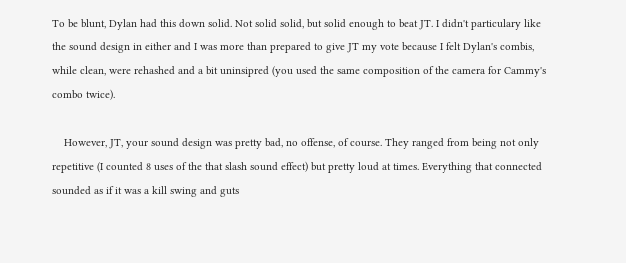To be blunt, Dylan had this down solid. Not solid solid, but solid enough to beat JT. I didn't particulary like the sound design in either and I was more than prepared to give JT my vote because I felt Dylan's combis, while clean, were rehashed and a bit uninsipred (you used the same composition of the camera for Cammy's combo twice).

    However, JT, your sound design was pretty bad, no offense, of course. They ranged from being not only repetitive (I counted 8 uses of the that slash sound effect) but pretty loud at times. Everything that connected sounded as if it was a kill swing and guts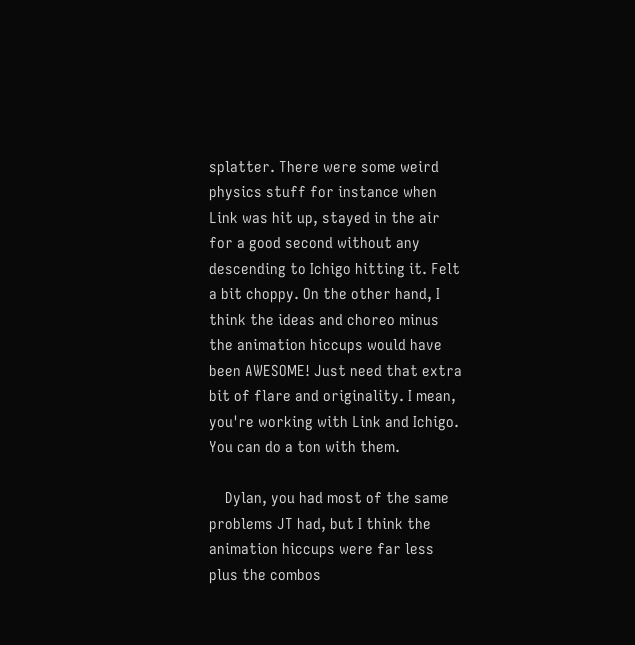splatter. There were some weird physics stuff for instance when Link was hit up, stayed in the air for a good second without any descending to Ichigo hitting it. Felt a bit choppy. On the other hand, I think the ideas and choreo minus the animation hiccups would have been AWESOME! Just need that extra bit of flare and originality. I mean, you're working with Link and Ichigo. You can do a ton with them.

    Dylan, you had most of the same problems JT had, but I think the animation hiccups were far less plus the combos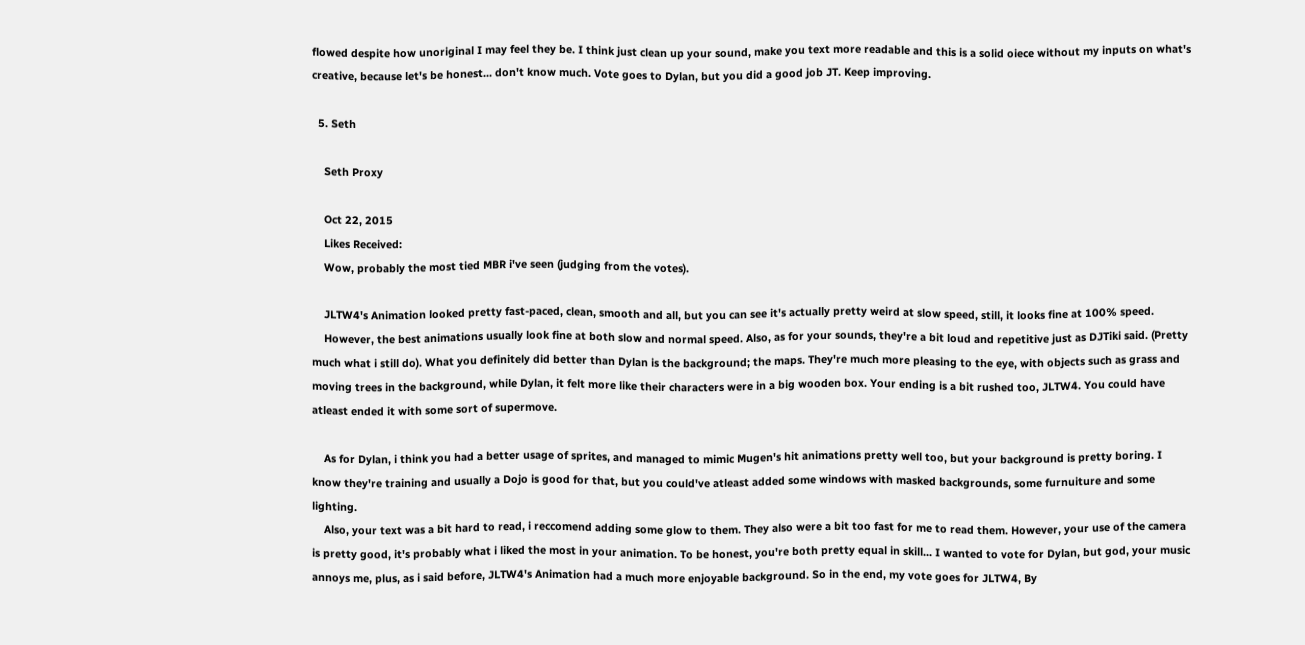flowed despite how unoriginal I may feel they be. I think just clean up your sound, make you text more readable and this is a solid oiece without my inputs on what's creative, because let's be honest... don't know much. Vote goes to Dylan, but you did a good job JT. Keep improving.

  5. Seth

    Seth Proxy

    Oct 22, 2015
    Likes Received:
    Wow, probably the most tied MBR i've seen (judging from the votes).

    JLTW4's Animation looked pretty fast-paced, clean, smooth and all, but you can see it's actually pretty weird at slow speed, still, it looks fine at 100% speed.
    However, the best animations usually look fine at both slow and normal speed. Also, as for your sounds, they're a bit loud and repetitive just as DJTiki said. (Pretty much what i still do). What you definitely did better than Dylan is the background; the maps. They're much more pleasing to the eye, with objects such as grass and moving trees in the background, while Dylan, it felt more like their characters were in a big wooden box. Your ending is a bit rushed too, JLTW4. You could have atleast ended it with some sort of supermove.

    As for Dylan, i think you had a better usage of sprites, and managed to mimic Mugen's hit animations pretty well too, but your background is pretty boring. I know they're training and usually a Dojo is good for that, but you could've atleast added some windows with masked backgrounds, some furnuiture and some lighting.
    Also, your text was a bit hard to read, i reccomend adding some glow to them. They also were a bit too fast for me to read them. However, your use of the camera is pretty good, it's probably what i liked the most in your animation. To be honest, you're both pretty equal in skill... I wanted to vote for Dylan, but god, your music annoys me, plus, as i said before, JLTW4's Animation had a much more enjoyable background. So in the end, my vote goes for JLTW4, By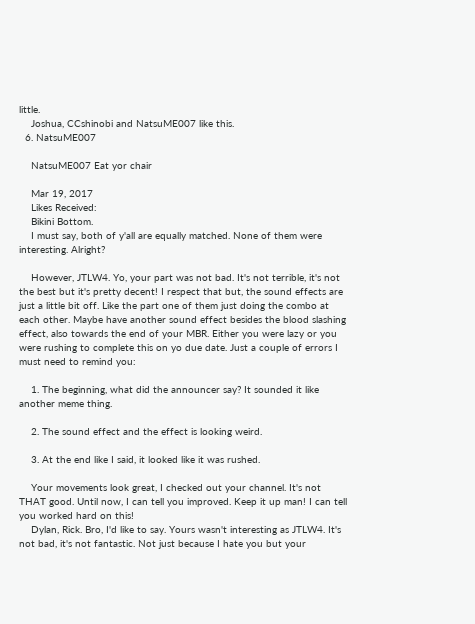little.
    Joshua, CCshinobi and NatsuME007 like this.
  6. NatsuME007

    NatsuME007 Eat yor chair

    Mar 19, 2017
    Likes Received:
    Bikini Bottom.
    I must say, both of y'all are equally matched. None of them were interesting. Alright?

    However, JTLW4. Yo, your part was not bad. It's not terrible, it's not the best but it's pretty decent! I respect that but, the sound effects are just a little bit off. Like the part one of them just doing the combo at each other. Maybe have another sound effect besides the blood slashing effect, also towards the end of your MBR. Either you were lazy or you were rushing to complete this on yo due date. Just a couple of errors I must need to remind you:

    1. The beginning, what did the announcer say? It sounded it like another meme thing.

    2. The sound effect and the effect is looking weird.

    3. At the end like I said, it looked like it was rushed.

    Your movements look great, I checked out your channel. It's not THAT good. Until now, I can tell you improved. Keep it up man! I can tell you worked hard on this!
    Dylan, Rick. Bro, I'd like to say. Yours wasn't interesting as JTLW4. It's not bad, it's not fantastic. Not just because I hate you but your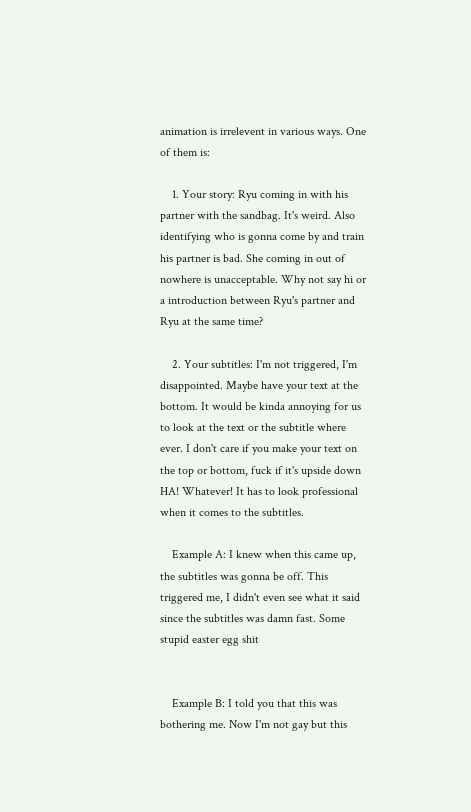animation is irrelevent in various ways. One of them is:

    1. Your story: Ryu coming in with his partner with the sandbag. It's weird. Also identifying who is gonna come by and train his partner is bad. She coming in out of nowhere is unacceptable. Why not say hi or a introduction between Ryu's partner and Ryu at the same time?

    2. Your subtitles: I'm not triggered, I'm disappointed. Maybe have your text at the bottom. It would be kinda annoying for us to look at the text or the subtitle where ever. I don't care if you make your text on the top or bottom, fuck if it's upside down HA! Whatever! It has to look professional when it comes to the subtitles.

    Example A: I knew when this came up, the subtitles was gonna be off. This triggered me, I didn't even see what it said since the subtitles was damn fast. Some stupid easter egg shit


    Example B: I told you that this was bothering me. Now I'm not gay but this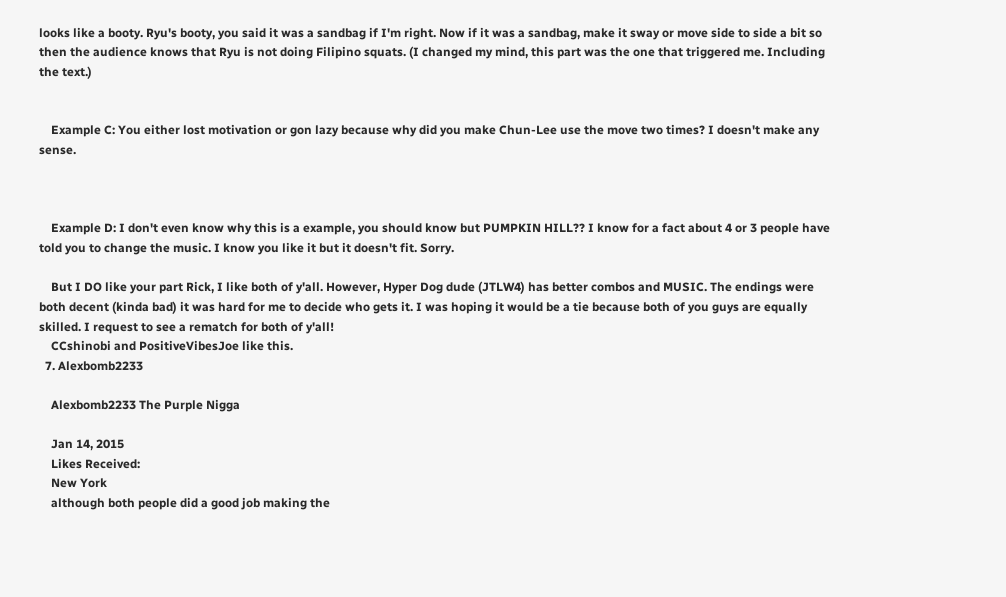looks like a booty. Ryu's booty, you said it was a sandbag if I'm right. Now if it was a sandbag, make it sway or move side to side a bit so then the audience knows that Ryu is not doing Filipino squats. (I changed my mind, this part was the one that triggered me. Including the text.)


    Example C: You either lost motivation or gon lazy because why did you make Chun-Lee use the move two times? I doesn't make any sense.



    Example D: I don't even know why this is a example, you should know but PUMPKIN HILL?? I know for a fact about 4 or 3 people have told you to change the music. I know you like it but it doesn't fit. Sorry.

    But I DO like your part Rick, I like both of y'all. However, Hyper Dog dude (JTLW4) has better combos and MUSIC. The endings were both decent (kinda bad) it was hard for me to decide who gets it. I was hoping it would be a tie because both of you guys are equally skilled. I request to see a rematch for both of y'all!
    CCshinobi and PositiveVibesJoe like this.
  7. Alexbomb2233

    Alexbomb2233 The Purple Nigga

    Jan 14, 2015
    Likes Received:
    New York
    although both people did a good job making the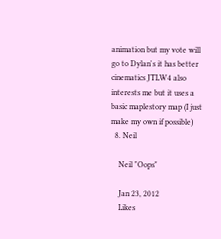animation but my vote will go to Dylan's it has better cinematics JTLW4 also interests me but it uses a basic maplestory map (I just make my own if possible)
  8. Neil

    Neil "Oops"

    Jan 23, 2012
    Likes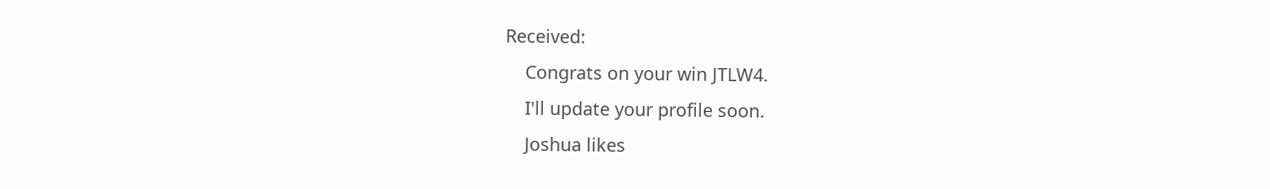Received:
    Congrats on your win JTLW4.
    I'll update your profile soon.
    Joshua likes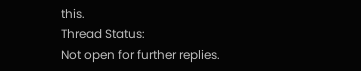this.
Thread Status:
Not open for further replies.